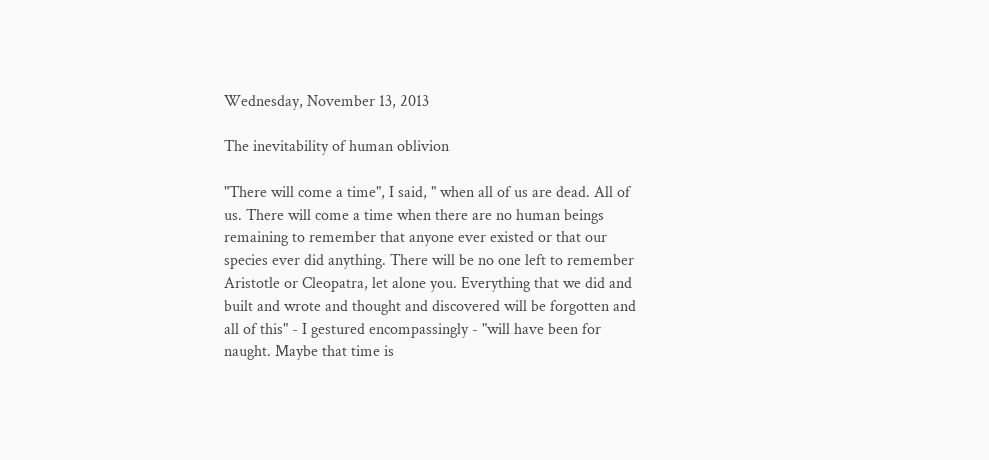Wednesday, November 13, 2013

The inevitability of human oblivion

"There will come a time", I said, " when all of us are dead. All of us. There will come a time when there are no human beings remaining to remember that anyone ever existed or that our species ever did anything. There will be no one left to remember Aristotle or Cleopatra, let alone you. Everything that we did and built and wrote and thought and discovered will be forgotten and all of this" - I gestured encompassingly - "will have been for naught. Maybe that time is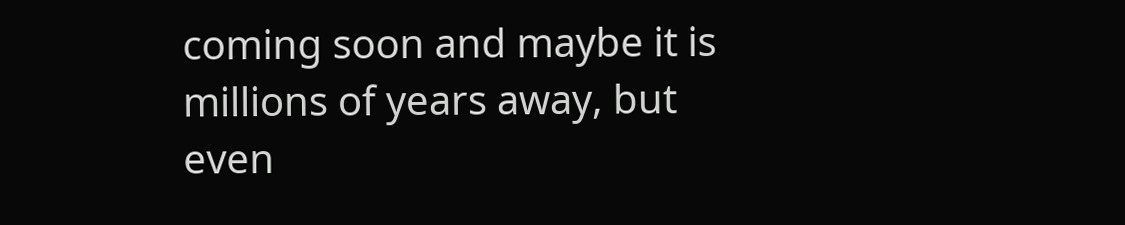coming soon and maybe it is millions of years away, but even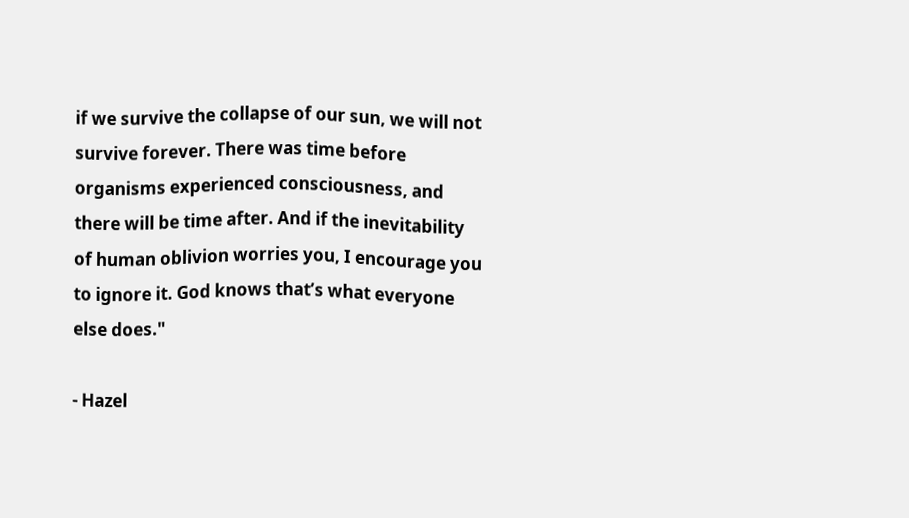if we survive the collapse of our sun, we will not survive forever. There was time before organisms experienced consciousness, and there will be time after. And if the inevitability of human oblivion worries you, I encourage you to ignore it. God knows that’s what everyone else does."

- Hazel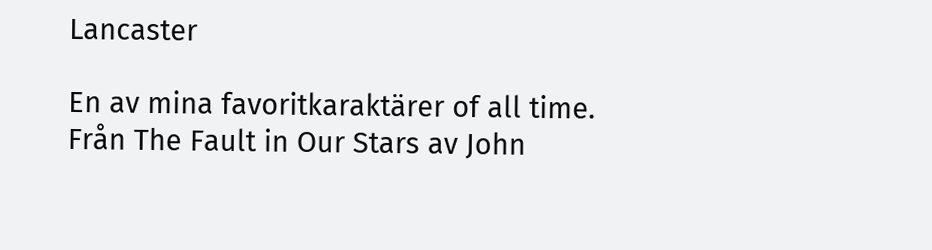Lancaster

En av mina favoritkaraktärer of all time. Från The Fault in Our Stars av John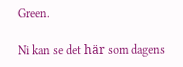Green.

Ni kan se det här som dagens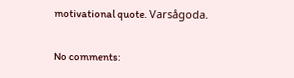motivational quote. Varsågoda.

No comments: